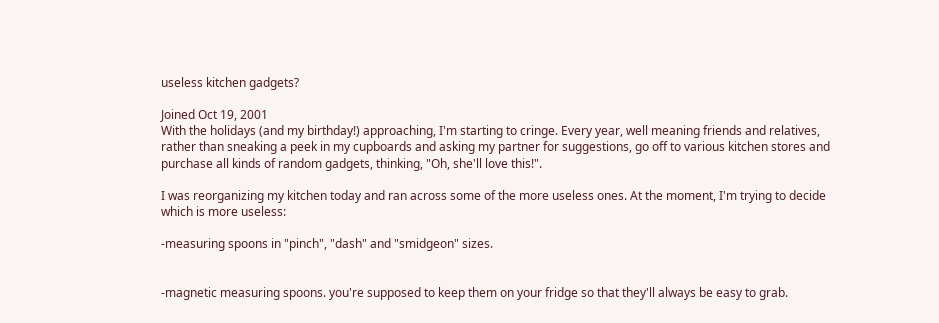useless kitchen gadgets?

Joined Oct 19, 2001
With the holidays (and my birthday!) approaching, I'm starting to cringe. Every year, well meaning friends and relatives, rather than sneaking a peek in my cupboards and asking my partner for suggestions, go off to various kitchen stores and purchase all kinds of random gadgets, thinking, "Oh, she'll love this!".

I was reorganizing my kitchen today and ran across some of the more useless ones. At the moment, I'm trying to decide which is more useless:

-measuring spoons in "pinch", "dash" and "smidgeon" sizes.


-magnetic measuring spoons. you're supposed to keep them on your fridge so that they'll always be easy to grab.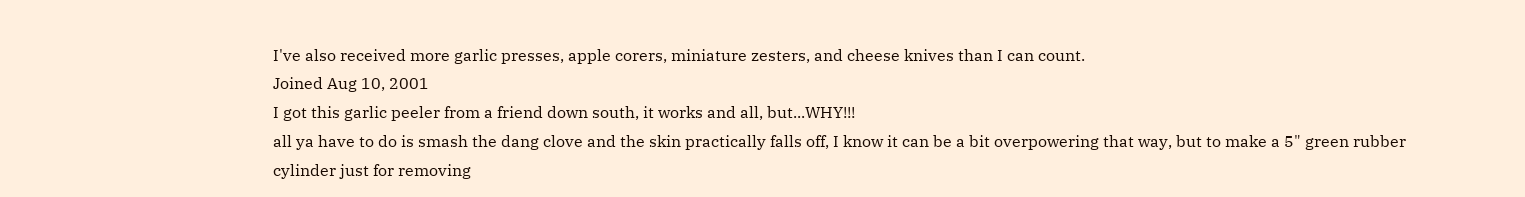I've also received more garlic presses, apple corers, miniature zesters, and cheese knives than I can count.
Joined Aug 10, 2001
I got this garlic peeler from a friend down south, it works and all, but...WHY!!!
all ya have to do is smash the dang clove and the skin practically falls off, I know it can be a bit overpowering that way, but to make a 5" green rubber cylinder just for removing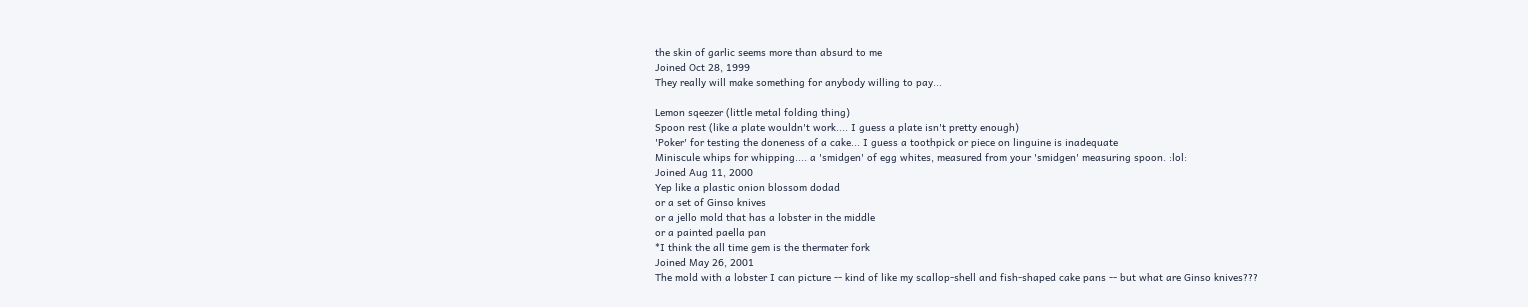the skin of garlic seems more than absurd to me
Joined Oct 28, 1999
They really will make something for anybody willing to pay...

Lemon sqeezer (little metal folding thing)
Spoon rest (like a plate wouldn't work.... I guess a plate isn't pretty enough)
'Poker' for testing the doneness of a cake... I guess a toothpick or piece on linguine is inadequate
Miniscule whips for whipping.... a 'smidgen' of egg whites, measured from your 'smidgen' measuring spoon. :lol:
Joined Aug 11, 2000
Yep like a plastic onion blossom dodad
or a set of Ginso knives
or a jello mold that has a lobster in the middle
or a painted paella pan
*I think the all time gem is the thermater fork
Joined May 26, 2001
The mold with a lobster I can picture -- kind of like my scallop-shell and fish-shaped cake pans -- but what are Ginso knives???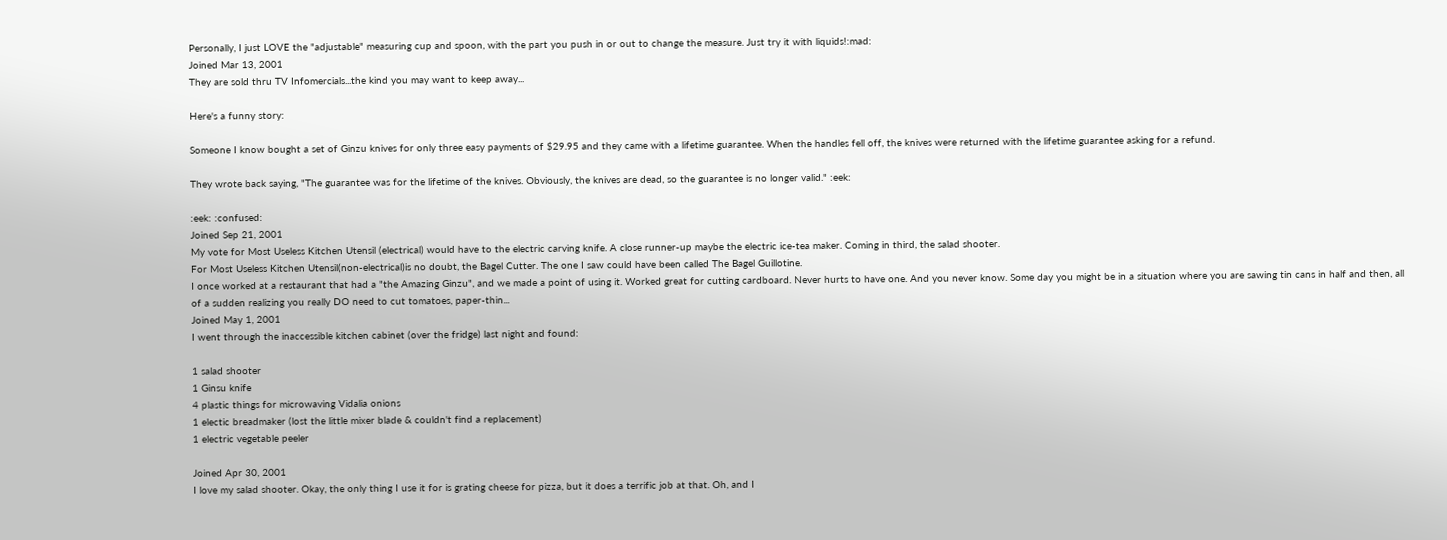Personally, I just LOVE the "adjustable" measuring cup and spoon, with the part you push in or out to change the measure. Just try it with liquids!:mad:
Joined Mar 13, 2001
They are sold thru TV Infomercials...the kind you may want to keep away...

Here's a funny story:

Someone I know bought a set of Ginzu knives for only three easy payments of $29.95 and they came with a lifetime guarantee. When the handles fell off, the knives were returned with the lifetime guarantee asking for a refund.

They wrote back saying, "The guarantee was for the lifetime of the knives. Obviously, the knives are dead, so the guarantee is no longer valid." :eek:

:eek: :confused:
Joined Sep 21, 2001
My vote for Most Useless Kitchen Utensil (electrical) would have to the electric carving knife. A close runner-up maybe the electric ice-tea maker. Coming in third, the salad shooter.
For Most Useless Kitchen Utensil(non-electrical)is no doubt, the Bagel Cutter. The one I saw could have been called The Bagel Guillotine.
I once worked at a restaurant that had a "the Amazing Ginzu", and we made a point of using it. Worked great for cutting cardboard. Never hurts to have one. And you never know. Some day you might be in a situation where you are sawing tin cans in half and then, all of a sudden realizing you really DO need to cut tomatoes, paper-thin...
Joined May 1, 2001
I went through the inaccessible kitchen cabinet (over the fridge) last night and found:

1 salad shooter
1 Ginsu knife
4 plastic things for microwaving Vidalia onions
1 electic breadmaker (lost the little mixer blade & couldn't find a replacement)
1 electric vegetable peeler

Joined Apr 30, 2001
I love my salad shooter. Okay, the only thing I use it for is grating cheese for pizza, but it does a terrific job at that. Oh, and I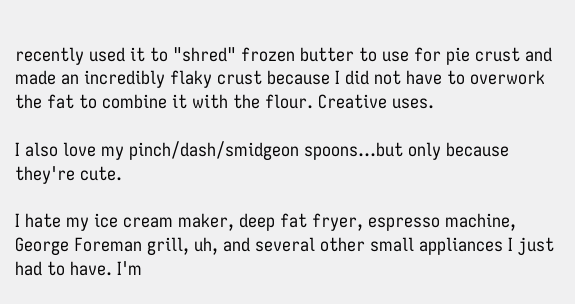recently used it to "shred" frozen butter to use for pie crust and made an incredibly flaky crust because I did not have to overwork the fat to combine it with the flour. Creative uses.

I also love my pinch/dash/smidgeon spoons...but only because they're cute.

I hate my ice cream maker, deep fat fryer, espresso machine, George Foreman grill, uh, and several other small appliances I just had to have. I'm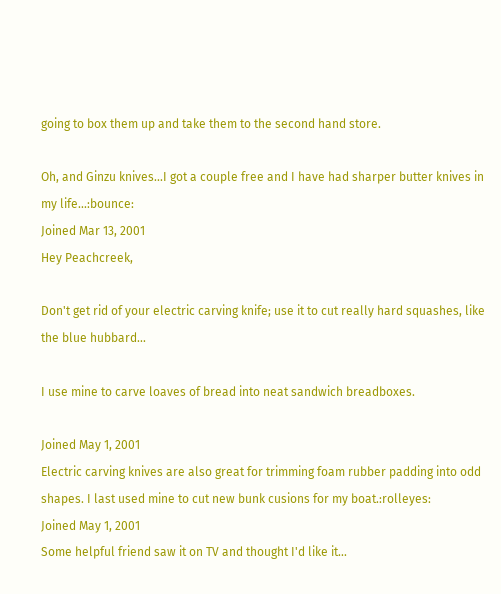going to box them up and take them to the second hand store.

Oh, and Ginzu knives...I got a couple free and I have had sharper butter knives in my life...:bounce:
Joined Mar 13, 2001
Hey Peachcreek,

Don't get rid of your electric carving knife; use it to cut really hard squashes, like the blue hubbard...

I use mine to carve loaves of bread into neat sandwich breadboxes.

Joined May 1, 2001
Electric carving knives are also great for trimming foam rubber padding into odd shapes. I last used mine to cut new bunk cusions for my boat.:rolleyes:
Joined May 1, 2001
Some helpful friend saw it on TV and thought I'd like it...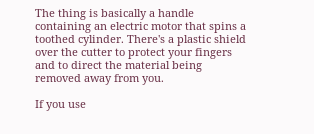The thing is basically a handle containing an electric motor that spins a toothed cylinder. There's a plastic shield over the cutter to protect your fingers and to direct the material being removed away from you.

If you use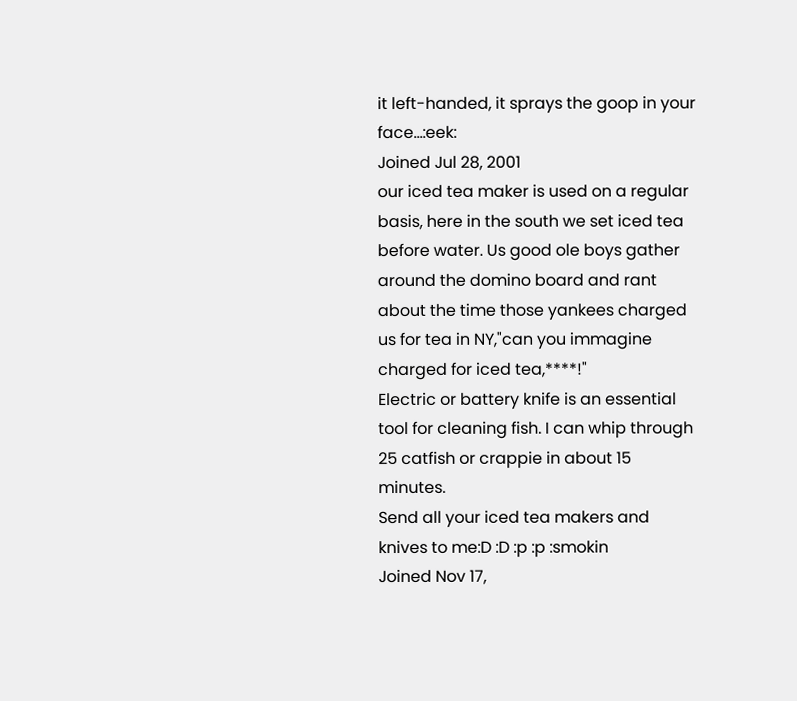it left-handed, it sprays the goop in your face...:eek:
Joined Jul 28, 2001
our iced tea maker is used on a regular basis, here in the south we set iced tea before water. Us good ole boys gather around the domino board and rant about the time those yankees charged us for tea in NY,"can you immagine charged for iced tea,****!"
Electric or battery knife is an essential tool for cleaning fish. I can whip through 25 catfish or crappie in about 15 minutes.
Send all your iced tea makers and knives to me:D :D :p :p :smokin
Joined Nov 17,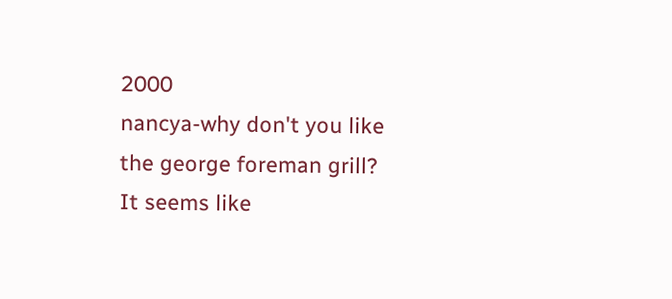2000
nancya-why don't you like the george foreman grill?
It seems like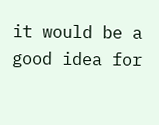it would be a good idea for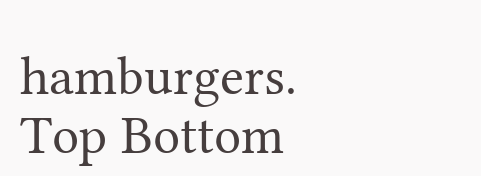hamburgers.
Top Bottom